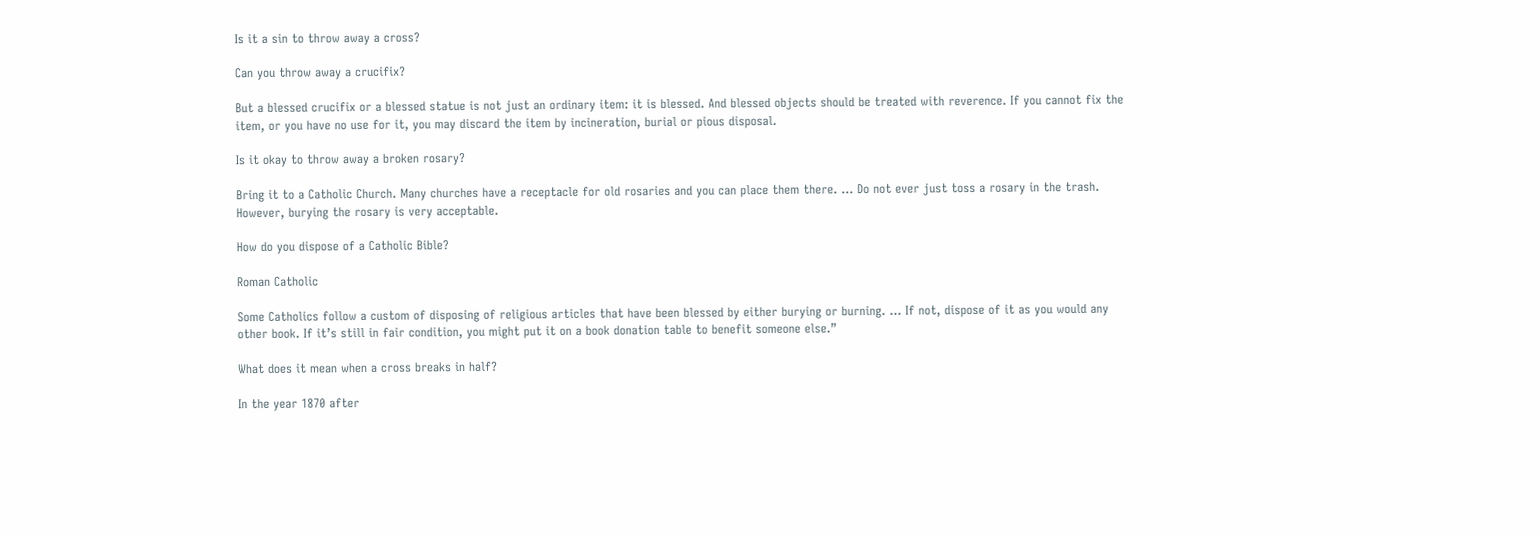Is it a sin to throw away a cross?

Can you throw away a crucifix?

But a blessed crucifix or a blessed statue is not just an ordinary item: it is blessed. And blessed objects should be treated with reverence. If you cannot fix the item, or you have no use for it, you may discard the item by incineration, burial or pious disposal.

Is it okay to throw away a broken rosary?

Bring it to a Catholic Church. Many churches have a receptacle for old rosaries and you can place them there. … Do not ever just toss a rosary in the trash. However, burying the rosary is very acceptable.

How do you dispose of a Catholic Bible?

Roman Catholic

Some Catholics follow a custom of disposing of religious articles that have been blessed by either burying or burning. … If not, dispose of it as you would any other book. If it’s still in fair condition, you might put it on a book donation table to benefit someone else.”

What does it mean when a cross breaks in half?

In the year 1870 after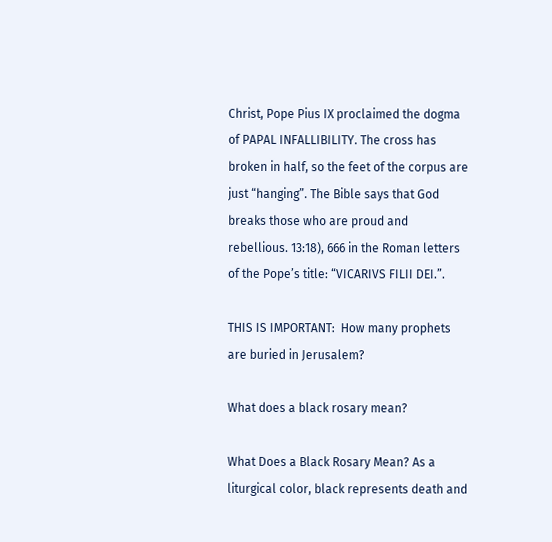Christ, Pope Pius IX proclaimed the dogma of PAPAL INFALLIBILITY. The cross has broken in half, so the feet of the corpus are just “hanging”. The Bible says that God breaks those who are proud and rebellious. 13:18), 666 in the Roman letters of the Pope’s title: “VICARIVS FILII DEI.”.

THIS IS IMPORTANT:  How many prophets are buried in Jerusalem?

What does a black rosary mean?

What Does a Black Rosary Mean? As a liturgical color, black represents death and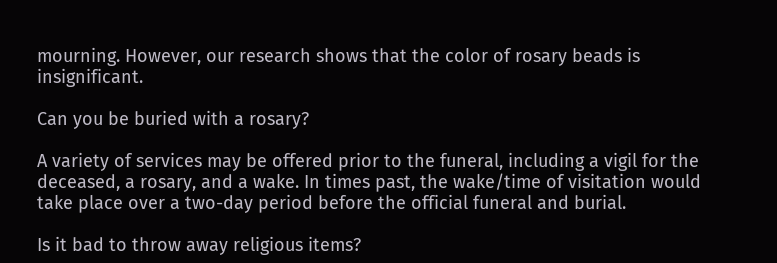mourning. However, our research shows that the color of rosary beads is insignificant.

Can you be buried with a rosary?

A variety of services may be offered prior to the funeral, including a vigil for the deceased, a rosary, and a wake. In times past, the wake/time of visitation would take place over a two-day period before the official funeral and burial.

Is it bad to throw away religious items?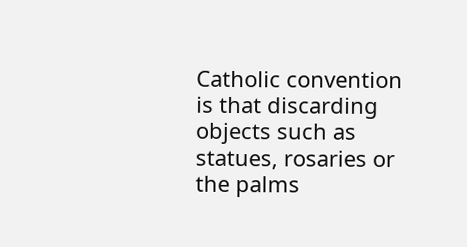Catholic convention is that discarding objects such as statues, rosaries or the palms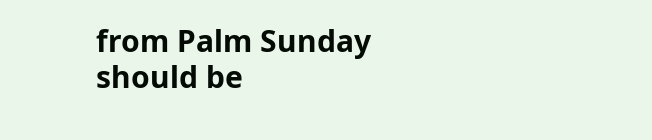from Palm Sunday should be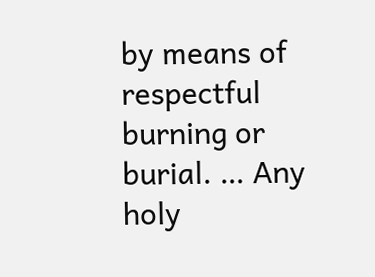by means of respectful burning or burial. … Any holy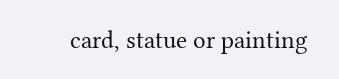card, statue or painting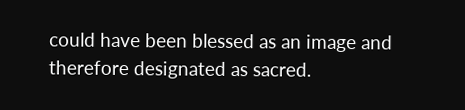could have been blessed as an image and therefore designated as sacred.